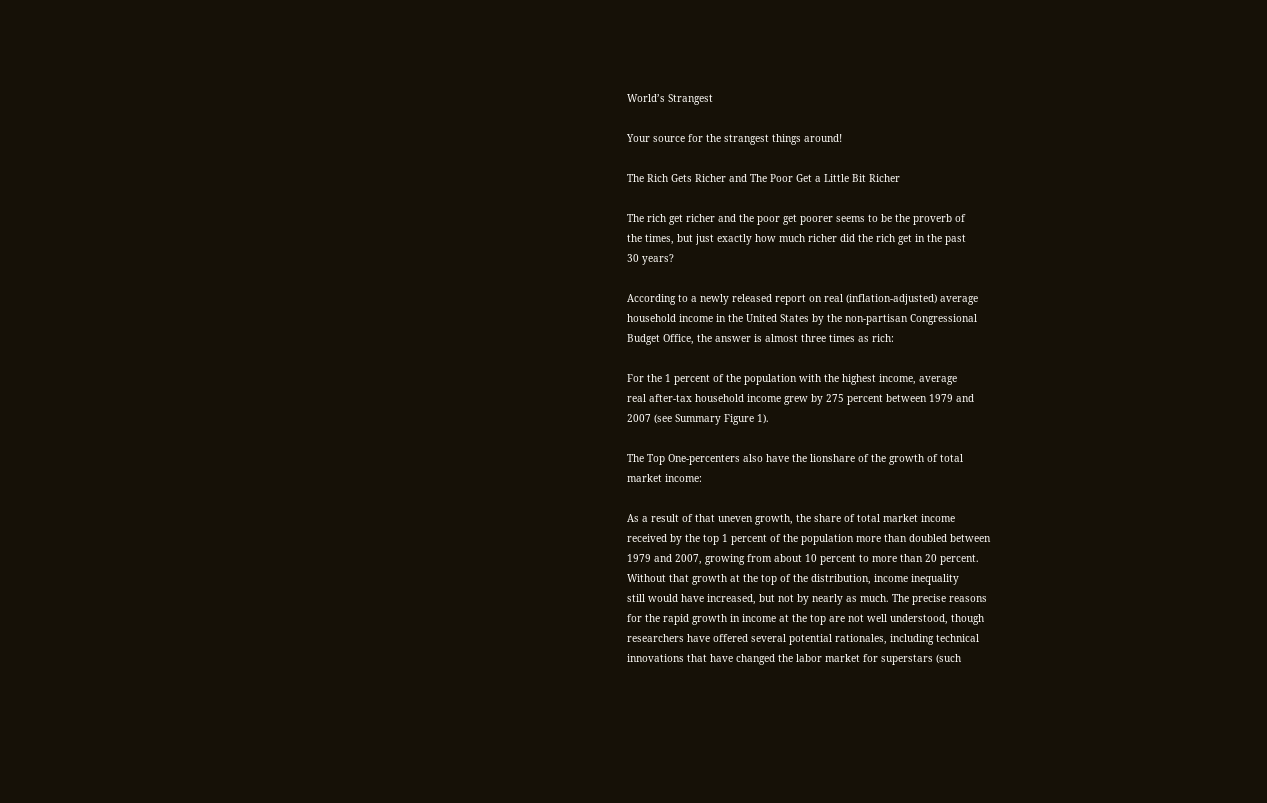World’s Strangest

Your source for the strangest things around!

The Rich Gets Richer and The Poor Get a Little Bit Richer

The rich get richer and the poor get poorer seems to be the proverb of
the times, but just exactly how much richer did the rich get in the past
30 years?

According to a newly released report on real (inflation-adjusted) average
household income in the United States by the non-partisan Congressional
Budget Office, the answer is almost three times as rich:

For the 1 percent of the population with the highest income, average
real after-tax household income grew by 275 percent between 1979 and
2007 (see Summary Figure 1).

The Top One-percenters also have the lionshare of the growth of total
market income:

As a result of that uneven growth, the share of total market income
received by the top 1 percent of the population more than doubled between
1979 and 2007, growing from about 10 percent to more than 20 percent.
Without that growth at the top of the distribution, income inequality
still would have increased, but not by nearly as much. The precise reasons
for the rapid growth in income at the top are not well understood, though
researchers have offered several potential rationales, including technical
innovations that have changed the labor market for superstars (such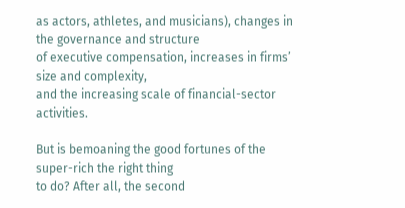as actors, athletes, and musicians), changes in the governance and structure
of executive compensation, increases in firms’ size and complexity,
and the increasing scale of financial-sector activities.

But is bemoaning the good fortunes of the super-rich the right thing
to do? After all, the second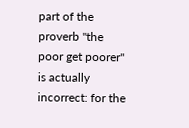part of the proverb "the poor get poorer"
is actually incorrect: for the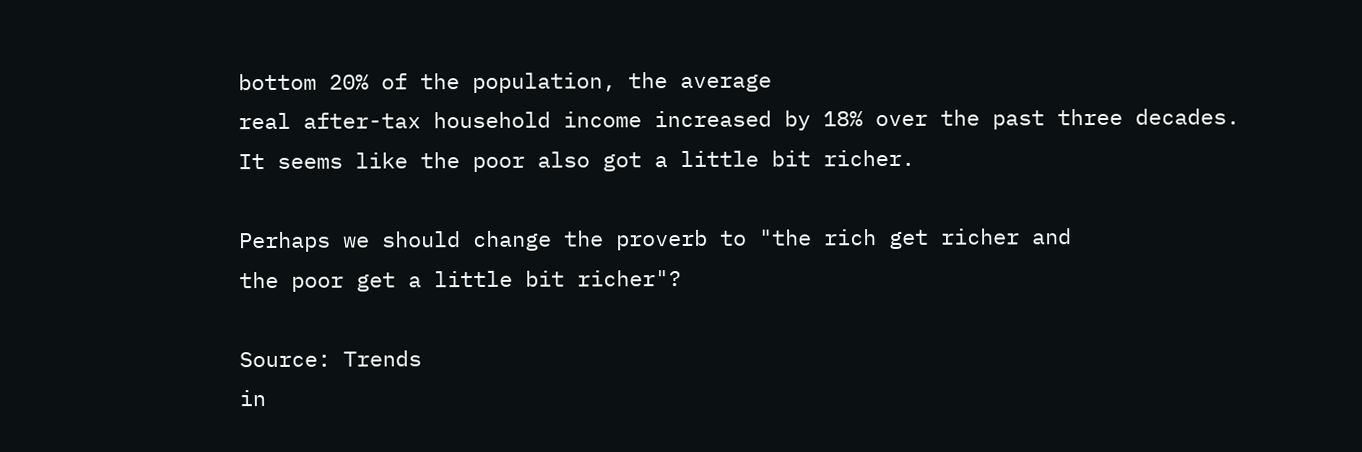bottom 20% of the population, the average
real after-tax household income increased by 18% over the past three decades.
It seems like the poor also got a little bit richer.

Perhaps we should change the proverb to "the rich get richer and
the poor get a little bit richer"?

Source: Trends
in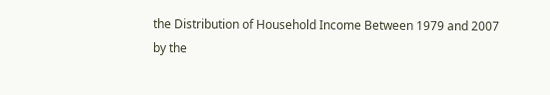the Distribution of Household Income Between 1979 and 2007
by the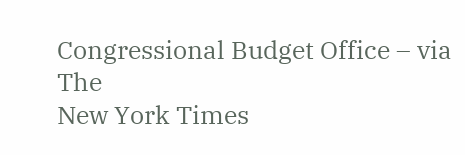Congressional Budget Office – via The
New York Times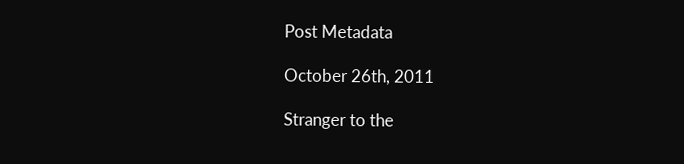Post Metadata

October 26th, 2011

Stranger to the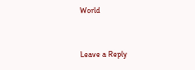World


Leave a Reply